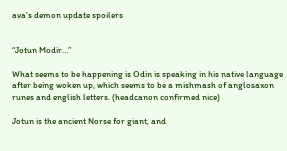ava's demon update spoilers


“Jotun Modir…”

What seems to be happening is Odin is speaking in his native language after being woken up, which seems to be a mishmash of anglosaxon runes and english letters. (headcanon confirmed nice)

Jotun is the ancient Norse for giant, and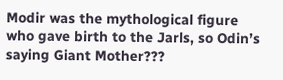Modir was the mythological figure who gave birth to the Jarls, so Odin’s saying Giant Mother???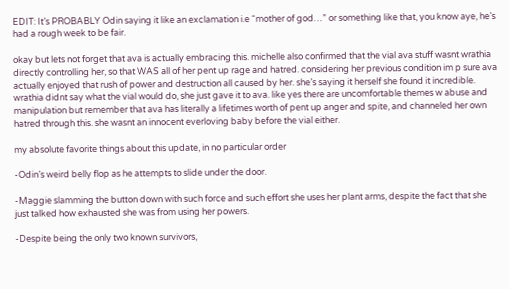EDIT: It’s PROBABLY Odin saying it like an exclamation i.e “mother of god…” or something like that, you know aye, he’s had a rough week to be fair.

okay but lets not forget that ava is actually embracing this. michelle also confirmed that the vial ava stuff wasnt wrathia directly controlling her, so that WAS all of her pent up rage and hatred. considering her previous condition im p sure ava actually enjoyed that rush of power and destruction all caused by her. she’s saying it herself she found it incredible. wrathia didnt say what the vial would do, she just gave it to ava. like yes there are uncomfortable themes w abuse and manipulation but remember that ava has literally a lifetimes worth of pent up anger and spite, and channeled her own hatred through this. she wasnt an innocent everloving baby before the vial either.

my absolute favorite things about this update, in no particular order

-Odin’s weird belly flop as he attempts to slide under the door.

-Maggie slamming the button down with such force and such effort she uses her plant arms, despite the fact that she just talked how exhausted she was from using her powers.

-Despite being the only two known survivors,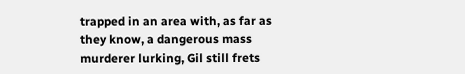trapped in an area with, as far as they know, a dangerous mass murderer lurking, Gil still frets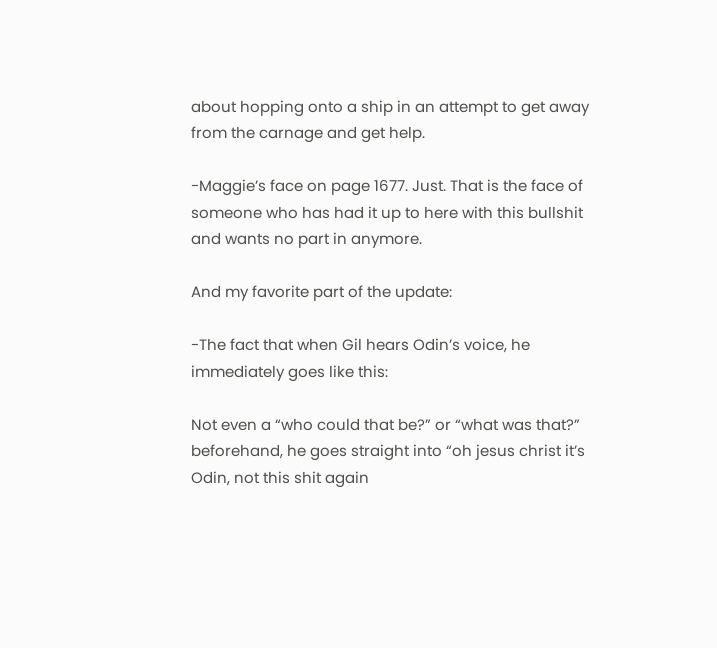about hopping onto a ship in an attempt to get away from the carnage and get help.

-Maggie’s face on page 1677. Just. That is the face of someone who has had it up to here with this bullshit and wants no part in anymore.

And my favorite part of the update:

-The fact that when Gil hears Odin’s voice, he immediately goes like this:

Not even a “who could that be?” or “what was that?” beforehand, he goes straight into “oh jesus christ it’s Odin, not this shit again